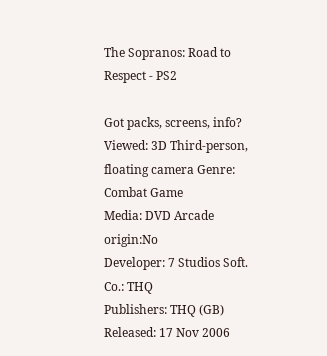The Sopranos: Road to Respect - PS2

Got packs, screens, info?
Viewed: 3D Third-person, floating camera Genre:
Combat Game
Media: DVD Arcade origin:No
Developer: 7 Studios Soft. Co.: THQ
Publishers: THQ (GB)
Released: 17 Nov 2006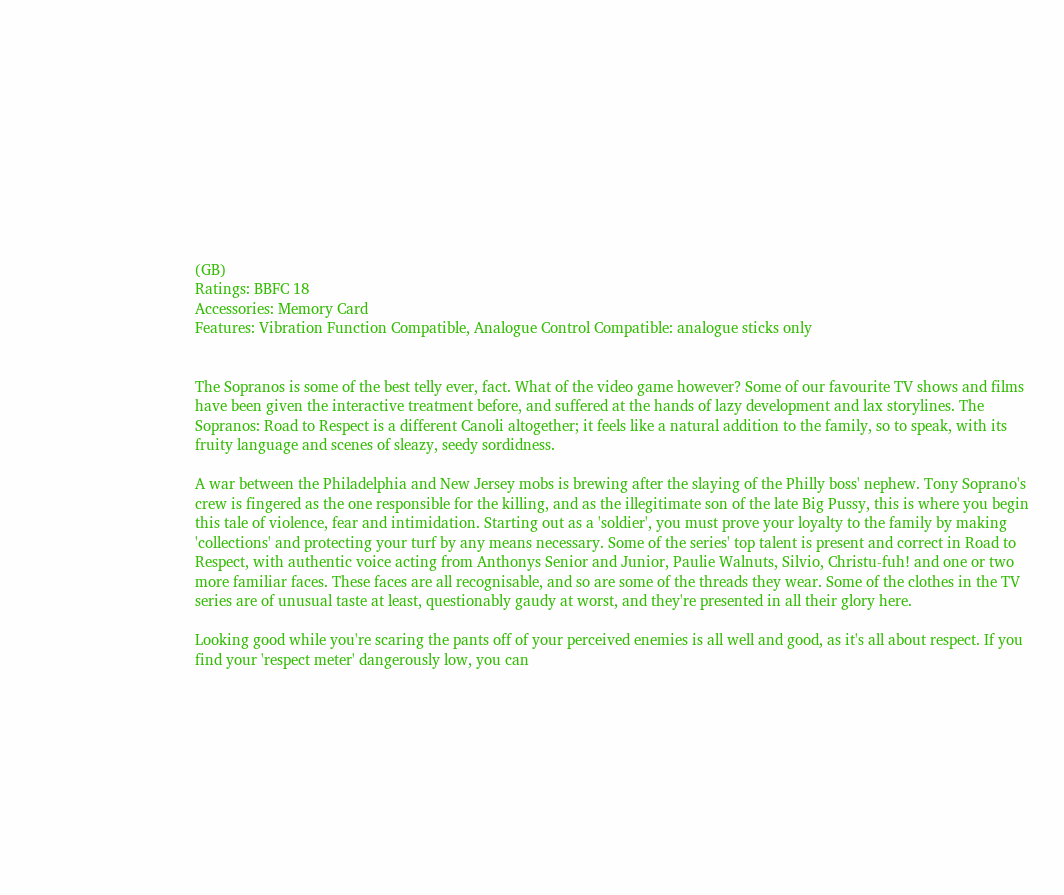(GB)
Ratings: BBFC 18
Accessories: Memory Card
Features: Vibration Function Compatible, Analogue Control Compatible: analogue sticks only


The Sopranos is some of the best telly ever, fact. What of the video game however? Some of our favourite TV shows and films have been given the interactive treatment before, and suffered at the hands of lazy development and lax storylines. The Sopranos: Road to Respect is a different Canoli altogether; it feels like a natural addition to the family, so to speak, with its fruity language and scenes of sleazy, seedy sordidness.

A war between the Philadelphia and New Jersey mobs is brewing after the slaying of the Philly boss' nephew. Tony Soprano's crew is fingered as the one responsible for the killing, and as the illegitimate son of the late Big Pussy, this is where you begin this tale of violence, fear and intimidation. Starting out as a 'soldier', you must prove your loyalty to the family by making 'collections' and protecting your turf by any means necessary. Some of the series' top talent is present and correct in Road to Respect, with authentic voice acting from Anthonys Senior and Junior, Paulie Walnuts, Silvio, Christu-fuh! and one or two more familiar faces. These faces are all recognisable, and so are some of the threads they wear. Some of the clothes in the TV series are of unusual taste at least, questionably gaudy at worst, and they're presented in all their glory here.

Looking good while you're scaring the pants off of your perceived enemies is all well and good, as it's all about respect. If you find your 'respect meter' dangerously low, you can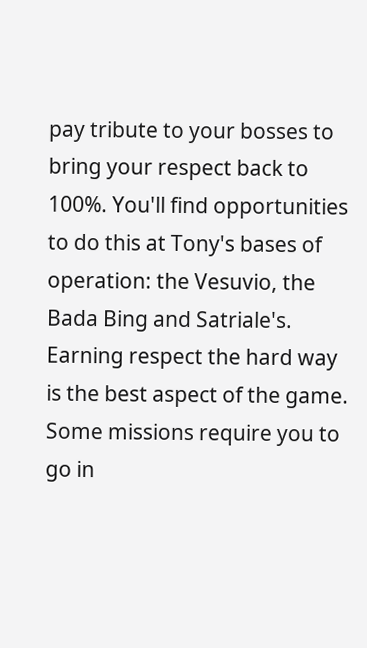pay tribute to your bosses to bring your respect back to 100%. You'll find opportunities to do this at Tony's bases of operation: the Vesuvio, the Bada Bing and Satriale's. Earning respect the hard way is the best aspect of the game. Some missions require you to go in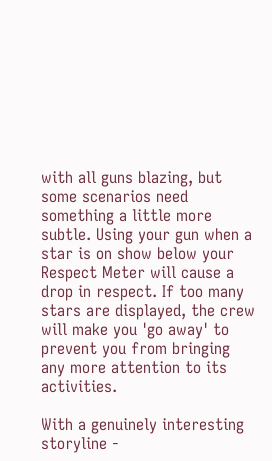with all guns blazing, but some scenarios need something a little more subtle. Using your gun when a star is on show below your Respect Meter will cause a drop in respect. If too many stars are displayed, the crew will make you 'go away' to prevent you from bringing any more attention to its activities.

With a genuinely interesting storyline -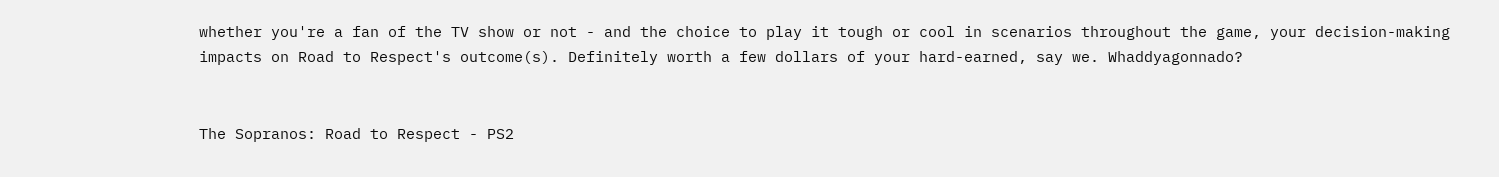whether you're a fan of the TV show or not - and the choice to play it tough or cool in scenarios throughout the game, your decision-making impacts on Road to Respect's outcome(s). Definitely worth a few dollars of your hard-earned, say we. Whaddyagonnado?


The Sopranos: Road to Respect - PS2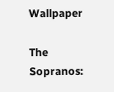Wallpaper

The Sopranos: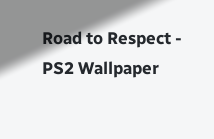Road to Respect - PS2 Wallpaper